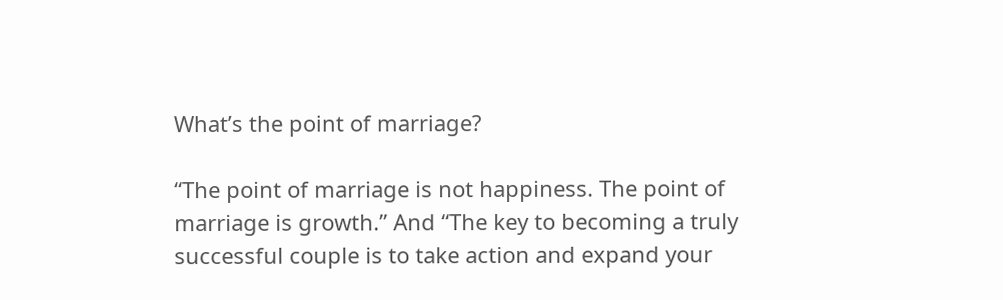What’s the point of marriage?

“The point of marriage is not happiness. The point of marriage is growth.” And “The key to becoming a truly successful couple is to take action and expand your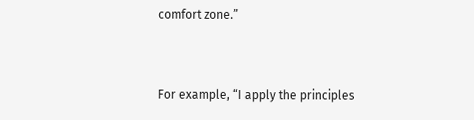comfort zone.”


For example, “I apply the principles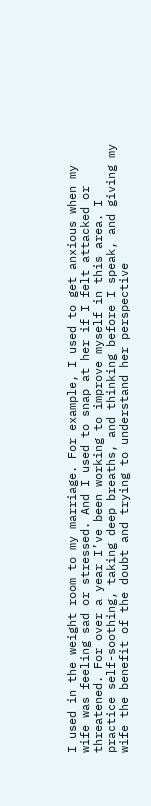I used in the weight room to my marriage. For example, I used to get anxious when my wife was feeling sad or stressed. And I used to snap at her if I felt attacked or threatened. For over a year I’ve been working to improve myself in this area. I practice self-soothing, taking deep breaths, and thinking before I speak, and giving my wife the benefit of the doubt and trying to understand her perspective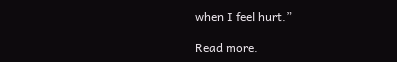when I feel hurt.”

Read more.